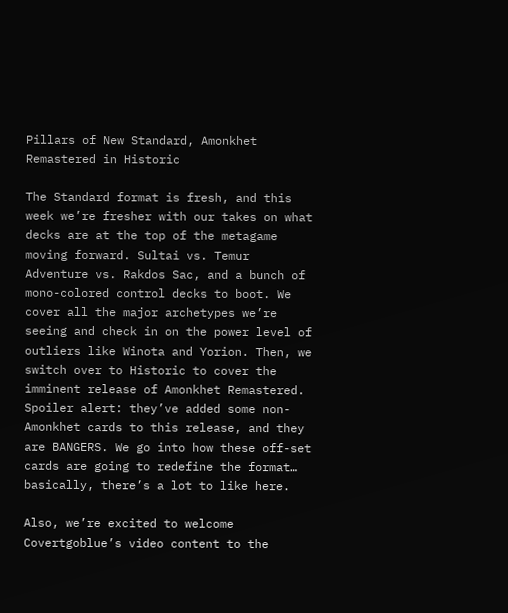Pillars of New Standard, Amonkhet Remastered in Historic

The Standard format is fresh, and this week we’re fresher with our takes on what decks are at the top of the metagame moving forward. Sultai vs. Temur Adventure vs. Rakdos Sac, and a bunch of mono-colored control decks to boot. We cover all the major archetypes we’re seeing and check in on the power level of outliers like Winota and Yorion. Then, we switch over to Historic to cover the imminent release of Amonkhet Remastered. Spoiler alert: they’ve added some non-Amonkhet cards to this release, and they are BANGERS. We go into how these off-set cards are going to redefine the format… basically, there’s a lot to like here.

Also, we’re excited to welcome Covertgoblue’s video content to the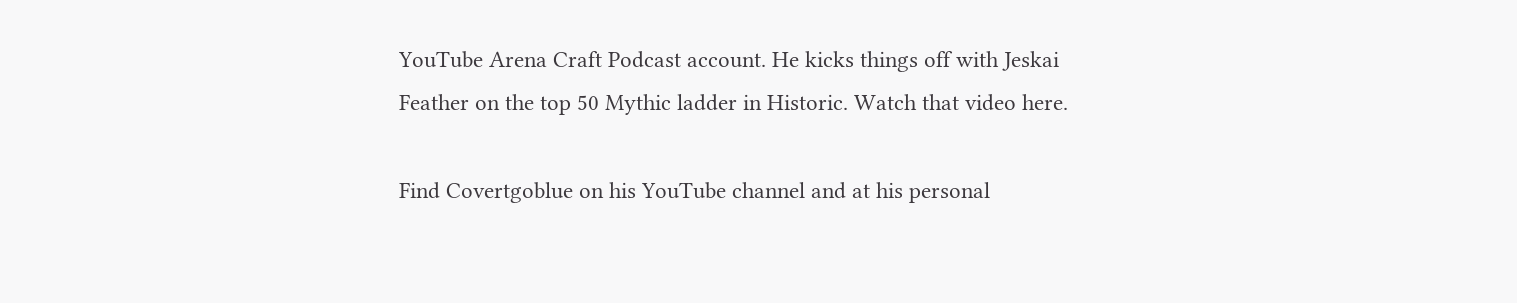YouTube Arena Craft Podcast account. He kicks things off with Jeskai Feather on the top 50 Mythic ladder in Historic. Watch that video here.

Find Covertgoblue on his YouTube channel and at his personal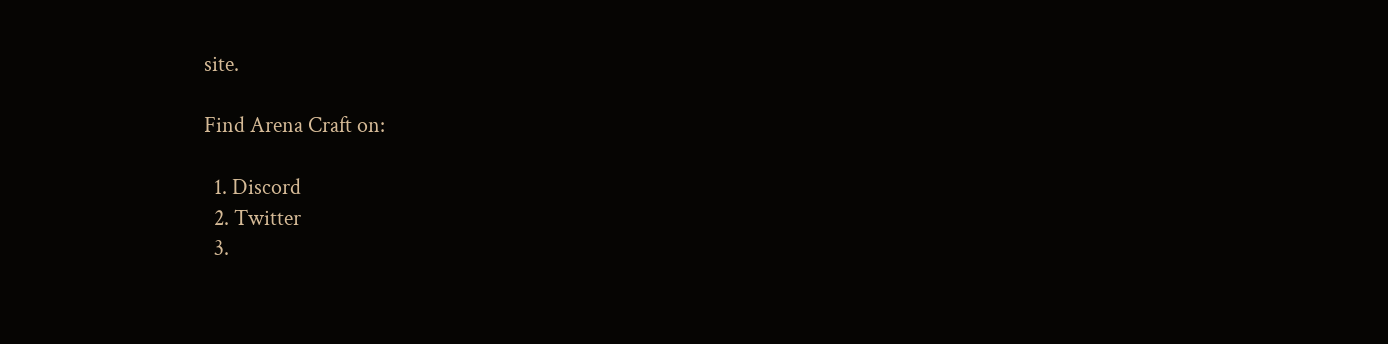site.

Find Arena Craft on:

  1. Discord
  2. Twitter
  3.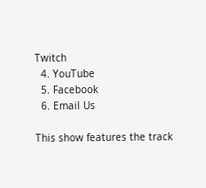Twitch
  4. YouTube
  5. Facebook
  6. Email Us

This show features the track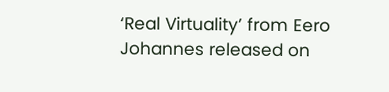‘Real Virtuality’ from Eero Johannes released on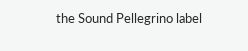the Sound Pellegrino label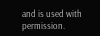and is used with permission.